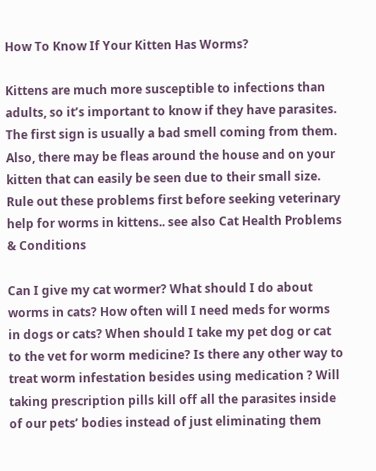How To Know If Your Kitten Has Worms?

Kittens are much more susceptible to infections than adults, so it’s important to know if they have parasites. The first sign is usually a bad smell coming from them. Also, there may be fleas around the house and on your kitten that can easily be seen due to their small size. Rule out these problems first before seeking veterinary help for worms in kittens.. see also Cat Health Problems & Conditions

Can I give my cat wormer? What should I do about worms in cats? How often will I need meds for worms in dogs or cats? When should I take my pet dog or cat to the vet for worm medicine? Is there any other way to treat worm infestation besides using medication ? Will taking prescription pills kill off all the parasites inside of our pets’ bodies instead of just eliminating them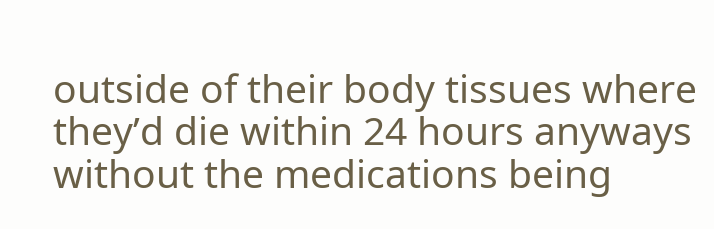outside of their body tissues where they’d die within 24 hours anyways without the medications being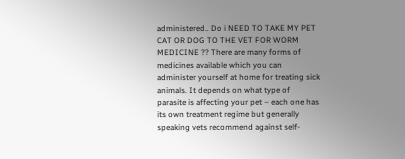administered.. Do i NEED TO TAKE MY PET CAT OR DOG TO THE VET FOR WORM MEDICINE ?? There are many forms of medicines available which you can administer yourself at home for treating sick animals. It depends on what type of parasite is affecting your pet – each one has its own treatment regime but generally speaking vets recommend against self-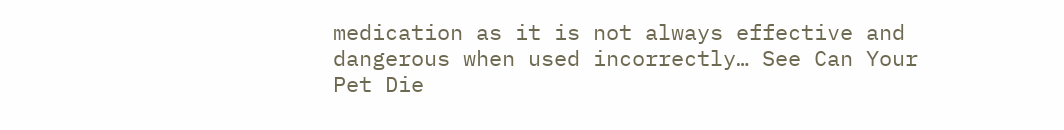medication as it is not always effective and dangerous when used incorrectly… See Can Your Pet Die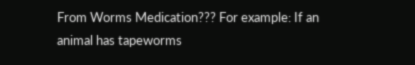From Worms Medication??? For example: If an animal has tapeworms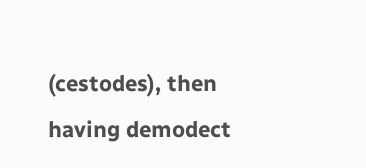(cestodes), then having demodect